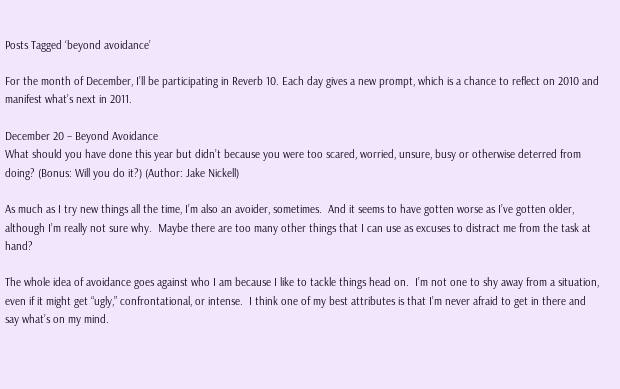Posts Tagged ‘beyond avoidance’

For the month of December, I’ll be participating in Reverb 10. Each day gives a new prompt, which is a chance to reflect on 2010 and manifest what’s next in 2011.

December 20 – Beyond Avoidance
What should you have done this year but didn’t because you were too scared, worried, unsure, busy or otherwise deterred from doing? (Bonus: Will you do it?) (Author: Jake Nickell)

As much as I try new things all the time, I’m also an avoider, sometimes.  And it seems to have gotten worse as I’ve gotten older, although I’m really not sure why.  Maybe there are too many other things that I can use as excuses to distract me from the task at hand?

The whole idea of avoidance goes against who I am because I like to tackle things head on.  I’m not one to shy away from a situation, even if it might get “ugly,” confrontational, or intense.  I think one of my best attributes is that I’m never afraid to get in there and say what’s on my mind.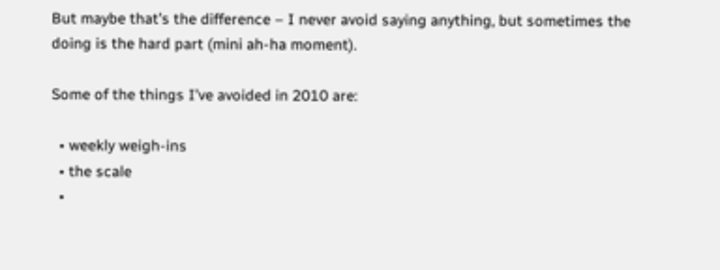But maybe that’s the difference – I never avoid saying anything, but sometimes the doing is the hard part (mini ah-ha moment).

Some of the things I’ve avoided in 2010 are:

  • weekly weigh-ins
  • the scale
  •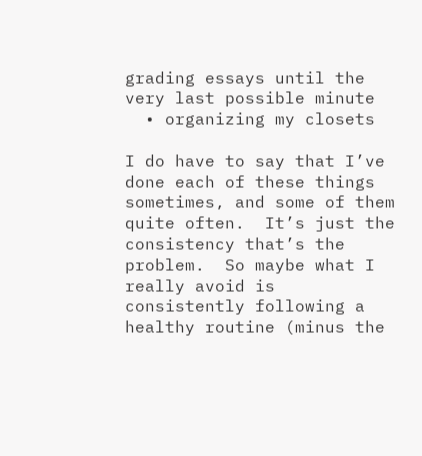grading essays until the very last possible minute
  • organizing my closets

I do have to say that I’ve done each of these things sometimes, and some of them quite often.  It’s just the consistency that’s the problem.  So maybe what I really avoid is consistently following a healthy routine (minus the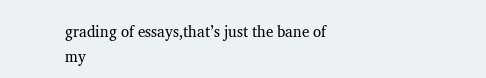grading of essays,that’s just the bane of my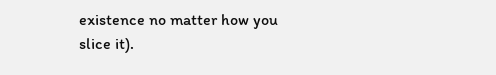existence no matter how you slice it).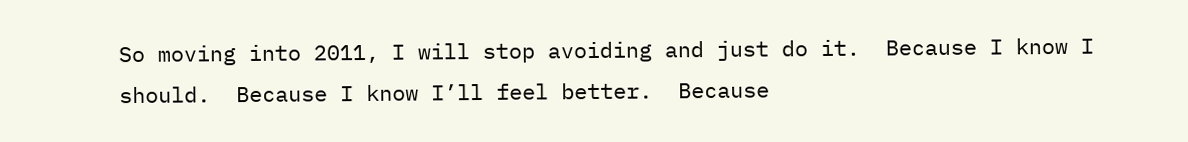So moving into 2011, I will stop avoiding and just do it.  Because I know I should.  Because I know I’ll feel better.  Because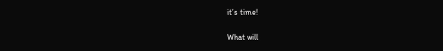it’s time!

What will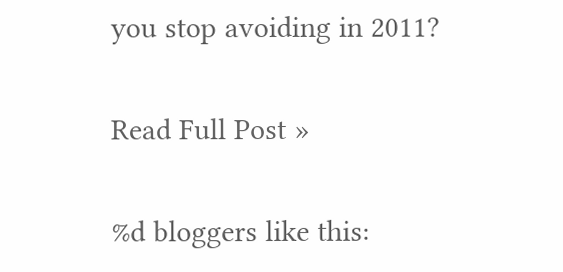you stop avoiding in 2011?

Read Full Post »

%d bloggers like this: